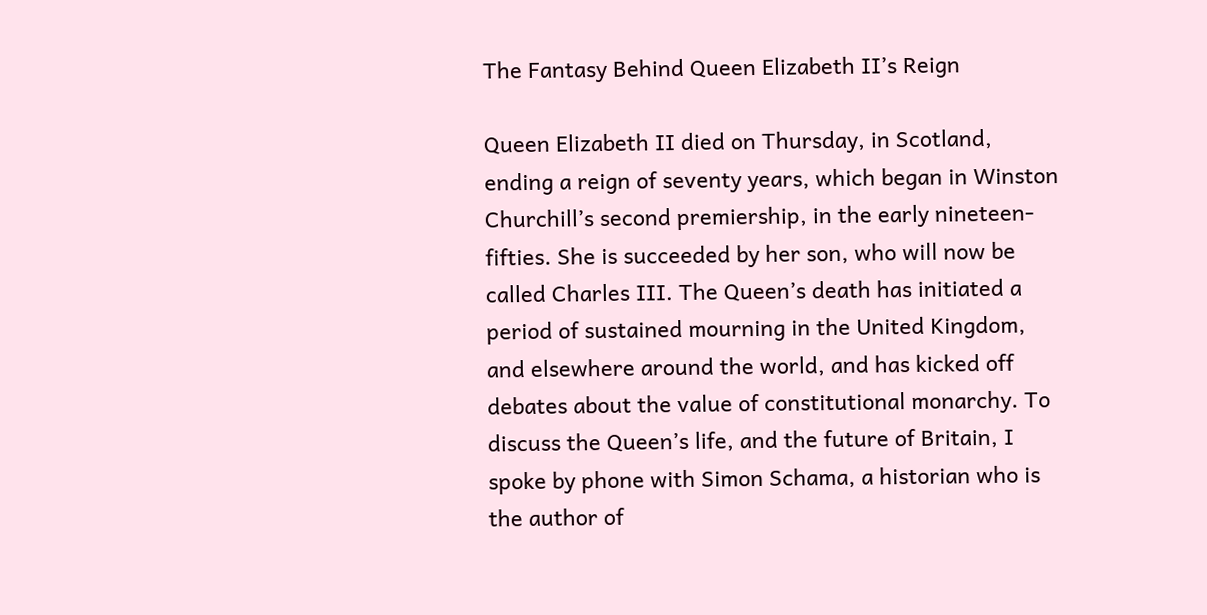The Fantasy Behind Queen Elizabeth II’s Reign

Queen Elizabeth II died on Thursday, in Scotland, ending a reign of seventy years, which began in Winston Churchill’s second premiership, in the early nineteen-fifties. She is succeeded by her son, who will now be called Charles III. The Queen’s death has initiated a period of sustained mourning in the United Kingdom, and elsewhere around the world, and has kicked off debates about the value of constitutional monarchy. To discuss the Queen’s life, and the future of Britain, I spoke by phone with Simon Schama, a historian who is the author of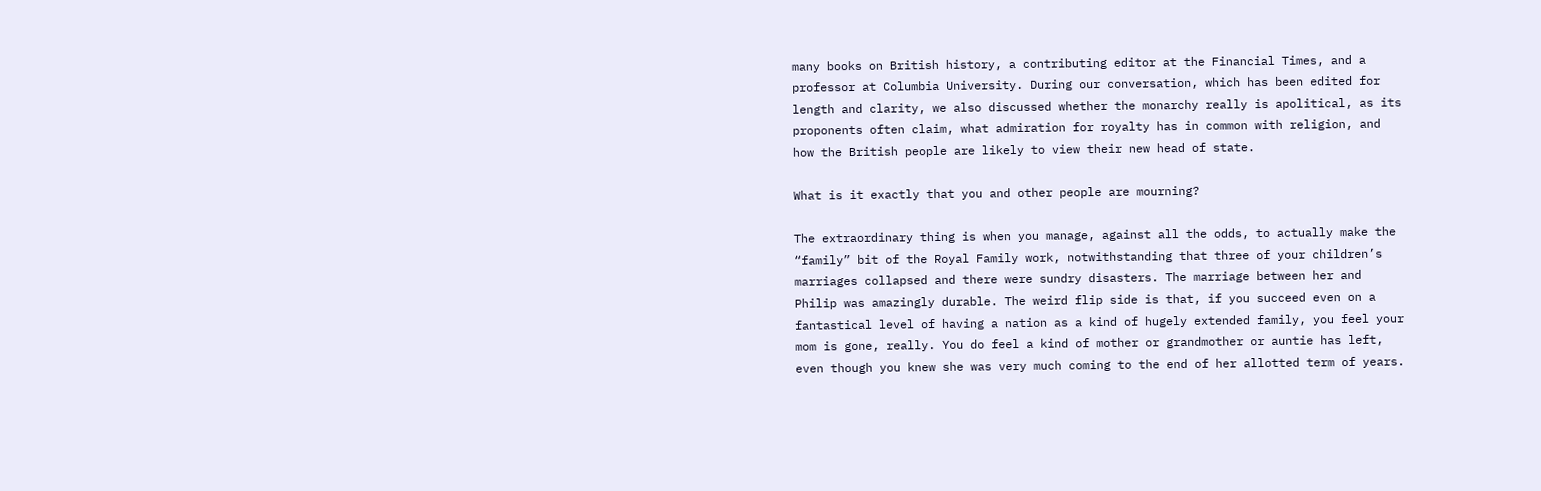many books on British history, a contributing editor at the Financial Times, and a professor at Columbia University. During our conversation, which has been edited for length and clarity, we also discussed whether the monarchy really is apolitical, as its proponents often claim, what admiration for royalty has in common with religion, and how the British people are likely to view their new head of state.

What is it exactly that you and other people are mourning?

The extraordinary thing is when you manage, against all the odds, to actually make the “family” bit of the Royal Family work, notwithstanding that three of your children’s marriages collapsed and there were sundry disasters. The marriage between her and Philip was amazingly durable. The weird flip side is that, if you succeed even on a fantastical level of having a nation as a kind of hugely extended family, you feel your mom is gone, really. You do feel a kind of mother or grandmother or auntie has left, even though you knew she was very much coming to the end of her allotted term of years.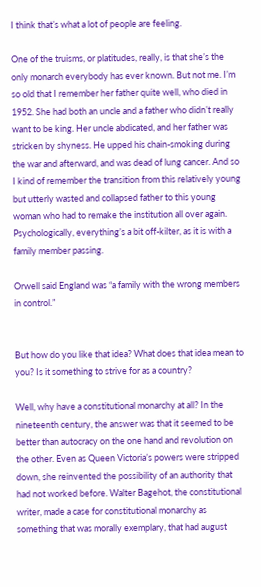I think that’s what a lot of people are feeling.

One of the truisms, or platitudes, really, is that she’s the only monarch everybody has ever known. But not me. I’m so old that I remember her father quite well, who died in 1952. She had both an uncle and a father who didn’t really want to be king. Her uncle abdicated, and her father was stricken by shyness. He upped his chain-smoking during the war and afterward, and was dead of lung cancer. And so I kind of remember the transition from this relatively young but utterly wasted and collapsed father to this young woman who had to remake the institution all over again. Psychologically, everything’s a bit off-kilter, as it is with a family member passing.

Orwell said England was “a family with the wrong members in control.”


But how do you like that idea? What does that idea mean to you? Is it something to strive for as a country?

Well, why have a constitutional monarchy at all? In the nineteenth century, the answer was that it seemed to be better than autocracy on the one hand and revolution on the other. Even as Queen Victoria’s powers were stripped down, she reinvented the possibility of an authority that had not worked before. Walter Bagehot, the constitutional writer, made a case for constitutional monarchy as something that was morally exemplary, that had august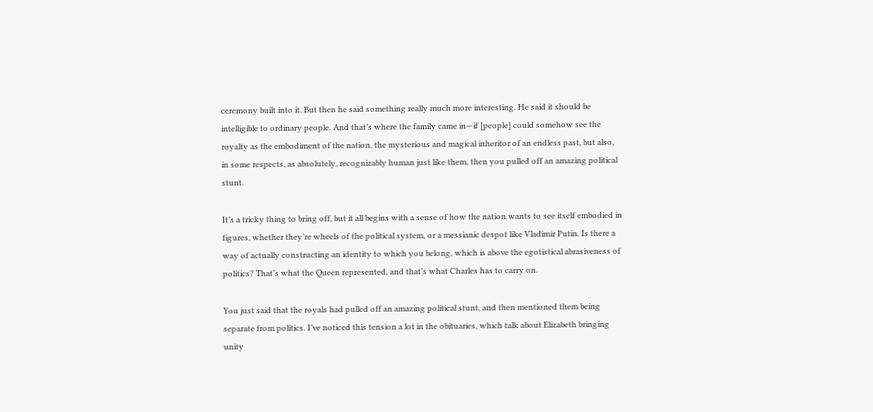ceremony built into it. But then he said something really much more interesting. He said it should be intelligible to ordinary people. And that’s where the family came in—if [people] could somehow see the royalty as the embodiment of the nation, the mysterious and magical inheritor of an endless past, but also, in some respects, as absolutely, recognizably human just like them, then you pulled off an amazing political stunt.

It’s a tricky thing to bring off, but it all begins with a sense of how the nation wants to see itself embodied in figures, whether they’re wheels of the political system, or a messianic despot like Vladimir Putin. Is there a way of actually constructing an identity to which you belong, which is above the egotistical abrasiveness of politics? That’s what the Queen represented, and that’s what Charles has to carry on.

You just said that the royals had pulled off an amazing political stunt, and then mentioned them being separate from politics. I’ve noticed this tension a lot in the obituaries, which talk about Elizabeth bringing unity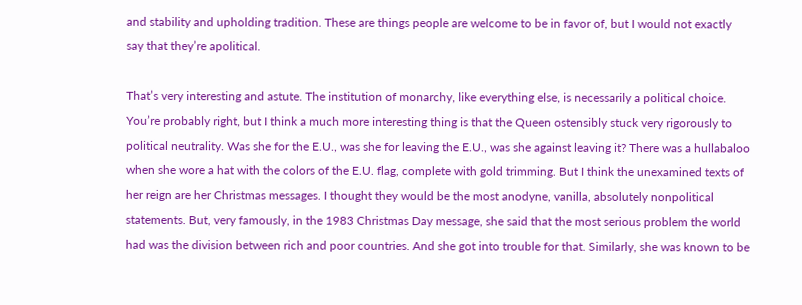and stability and upholding tradition. These are things people are welcome to be in favor of, but I would not exactly say that they’re apolitical.

That’s very interesting and astute. The institution of monarchy, like everything else, is necessarily a political choice. You’re probably right, but I think a much more interesting thing is that the Queen ostensibly stuck very rigorously to political neutrality. Was she for the E.U., was she for leaving the E.U., was she against leaving it? There was a hullabaloo when she wore a hat with the colors of the E.U. flag, complete with gold trimming. But I think the unexamined texts of her reign are her Christmas messages. I thought they would be the most anodyne, vanilla, absolutely nonpolitical statements. But, very famously, in the 1983 Christmas Day message, she said that the most serious problem the world had was the division between rich and poor countries. And she got into trouble for that. Similarly, she was known to be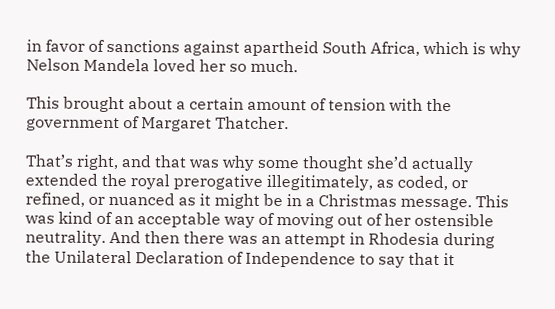in favor of sanctions against apartheid South Africa, which is why Nelson Mandela loved her so much.

This brought about a certain amount of tension with the government of Margaret Thatcher.

That’s right, and that was why some thought she’d actually extended the royal prerogative illegitimately, as coded, or refined, or nuanced as it might be in a Christmas message. This was kind of an acceptable way of moving out of her ostensible neutrality. And then there was an attempt in Rhodesia during the Unilateral Declaration of Independence to say that it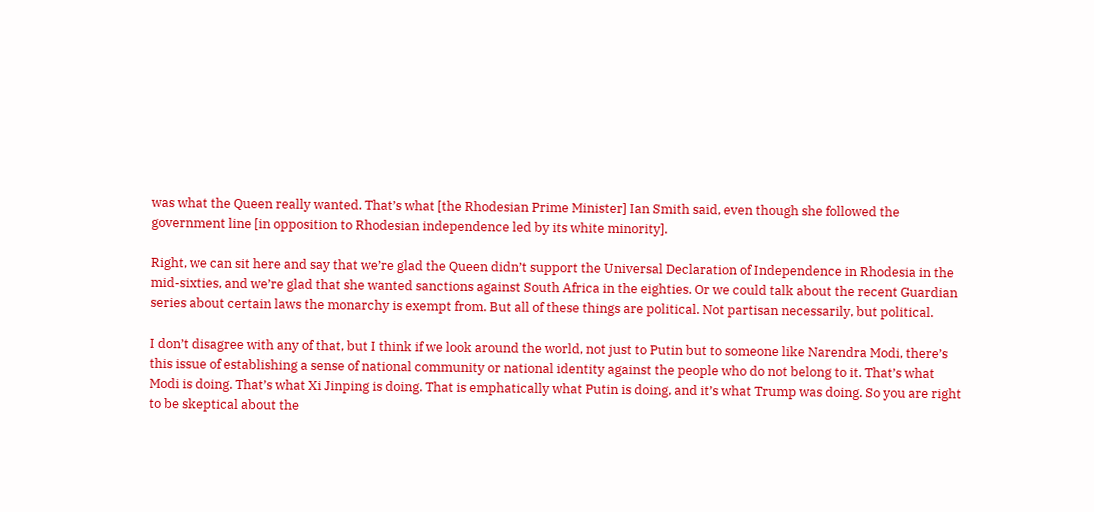was what the Queen really wanted. That’s what [the Rhodesian Prime Minister] Ian Smith said, even though she followed the government line [in opposition to Rhodesian independence led by its white minority].

Right, we can sit here and say that we’re glad the Queen didn’t support the Universal Declaration of Independence in Rhodesia in the mid-sixties, and we’re glad that she wanted sanctions against South Africa in the eighties. Or we could talk about the recent Guardian series about certain laws the monarchy is exempt from. But all of these things are political. Not partisan necessarily, but political.

I don’t disagree with any of that, but I think if we look around the world, not just to Putin but to someone like Narendra Modi, there’s this issue of establishing a sense of national community or national identity against the people who do not belong to it. That’s what Modi is doing. That’s what Xi Jinping is doing. That is emphatically what Putin is doing, and it’s what Trump was doing. So you are right to be skeptical about the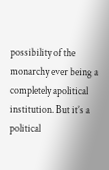possibility of the monarchy ever being a completely apolitical institution. But it’s a political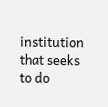institution that seeks to do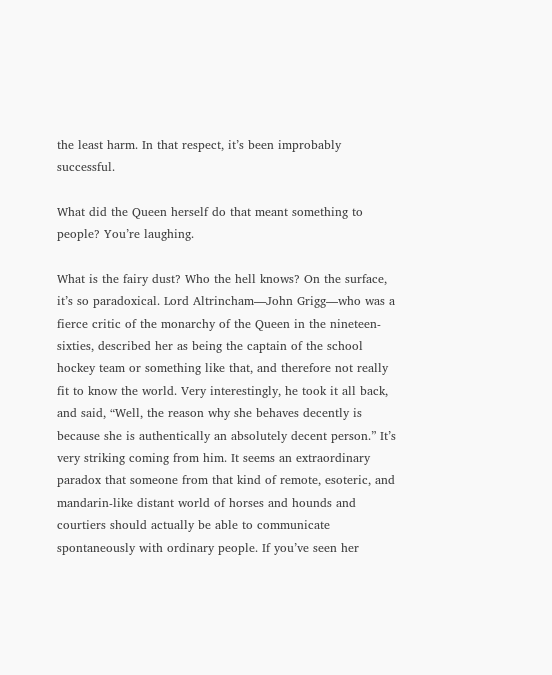the least harm. In that respect, it’s been improbably successful.

What did the Queen herself do that meant something to people? You’re laughing.

What is the fairy dust? Who the hell knows? On the surface, it’s so paradoxical. Lord Altrincham—John Grigg—who was a fierce critic of the monarchy of the Queen in the nineteen-sixties, described her as being the captain of the school hockey team or something like that, and therefore not really fit to know the world. Very interestingly, he took it all back, and said, “Well, the reason why she behaves decently is because she is authentically an absolutely decent person.” It’s very striking coming from him. It seems an extraordinary paradox that someone from that kind of remote, esoteric, and mandarin-like distant world of horses and hounds and courtiers should actually be able to communicate spontaneously with ordinary people. If you’ve seen her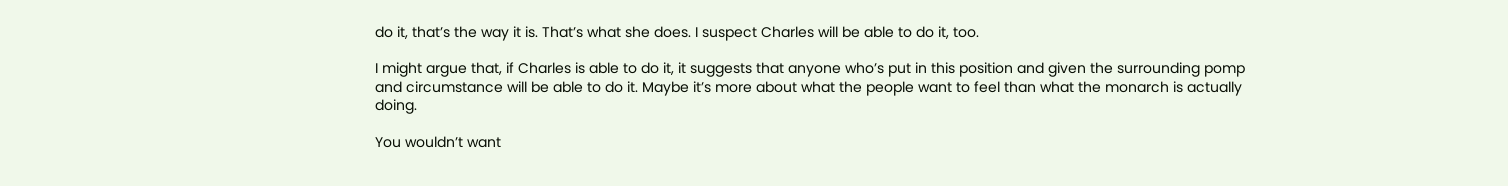do it, that’s the way it is. That’s what she does. I suspect Charles will be able to do it, too.

I might argue that, if Charles is able to do it, it suggests that anyone who’s put in this position and given the surrounding pomp and circumstance will be able to do it. Maybe it’s more about what the people want to feel than what the monarch is actually doing.

You wouldn’t want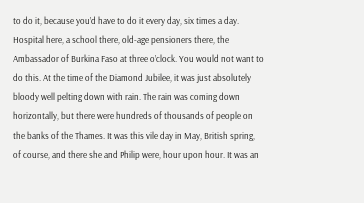to do it, because you’d have to do it every day, six times a day. Hospital here, a school there, old-age pensioners there, the Ambassador of Burkina Faso at three o’clock. You would not want to do this. At the time of the Diamond Jubilee, it was just absolutely bloody well pelting down with rain. The rain was coming down horizontally, but there were hundreds of thousands of people on the banks of the Thames. It was this vile day in May, British spring, of course, and there she and Philip were, hour upon hour. It was an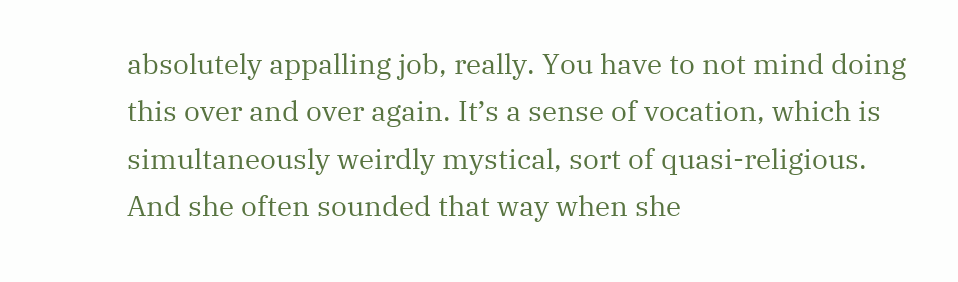absolutely appalling job, really. You have to not mind doing this over and over again. It’s a sense of vocation, which is simultaneously weirdly mystical, sort of quasi-religious. And she often sounded that way when she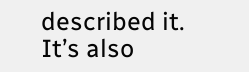described it. It’s also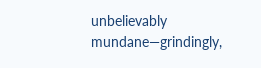unbelievably mundane—grindingly,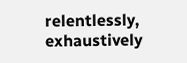relentlessly, exhaustively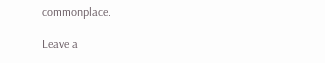commonplace.

Leave a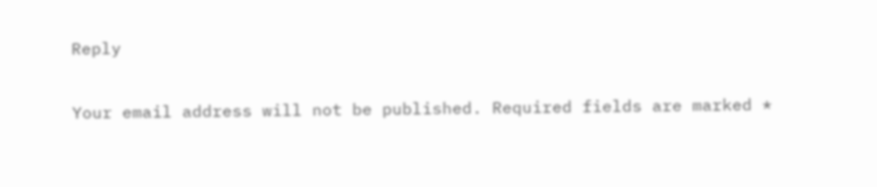Reply

Your email address will not be published. Required fields are marked *